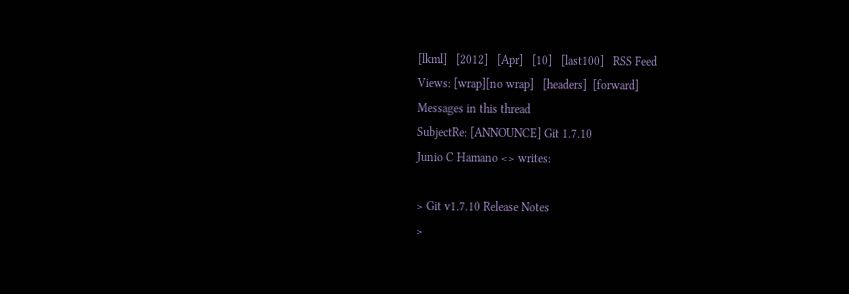[lkml]   [2012]   [Apr]   [10]   [last100]   RSS Feed
Views: [wrap][no wrap]   [headers]  [forward]
Messages in this thread
SubjectRe: [ANNOUNCE] Git 1.7.10
Junio C Hamano <> writes:

> Git v1.7.10 Release Notes
>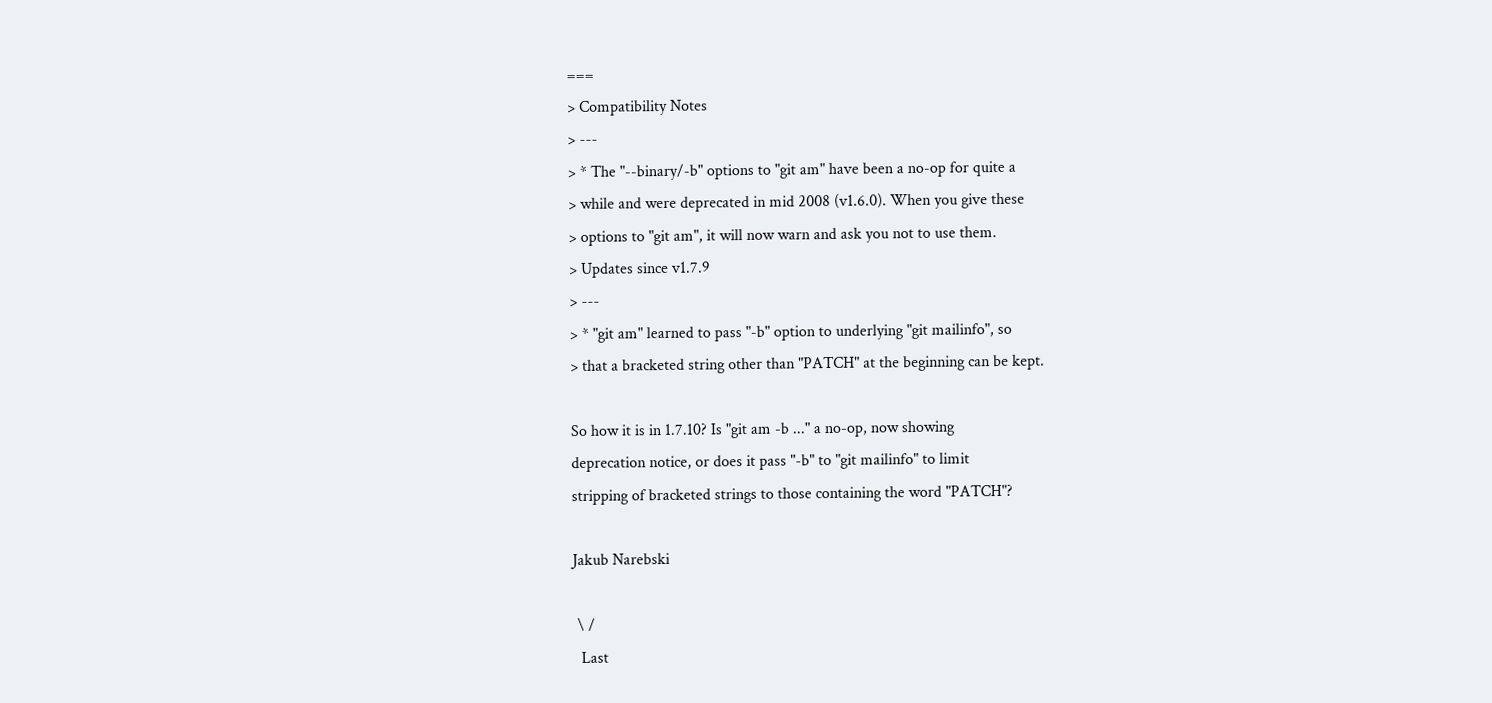===
> Compatibility Notes
> ---
> * The "--binary/-b" options to "git am" have been a no-op for quite a
> while and were deprecated in mid 2008 (v1.6.0). When you give these
> options to "git am", it will now warn and ask you not to use them.
> Updates since v1.7.9
> ---
> * "git am" learned to pass "-b" option to underlying "git mailinfo", so
> that a bracketed string other than "PATCH" at the beginning can be kept.

So how it is in 1.7.10? Is "git am -b ..." a no-op, now showing
deprecation notice, or does it pass "-b" to "git mailinfo" to limit
stripping of bracketed strings to those containing the word "PATCH"?

Jakub Narebski

 \ /
  Last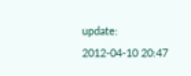update: 2012-04-10 20:47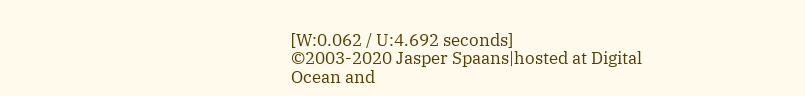[W:0.062 / U:4.692 seconds]
©2003-2020 Jasper Spaans|hosted at Digital Ocean and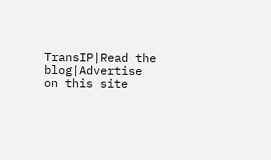TransIP|Read the blog|Advertise on this site